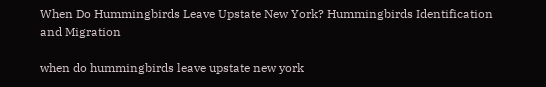When Do Hummingbirds Leave Upstate New York? Hummingbirds Identification and Migration

when do hummingbirds leave upstate new york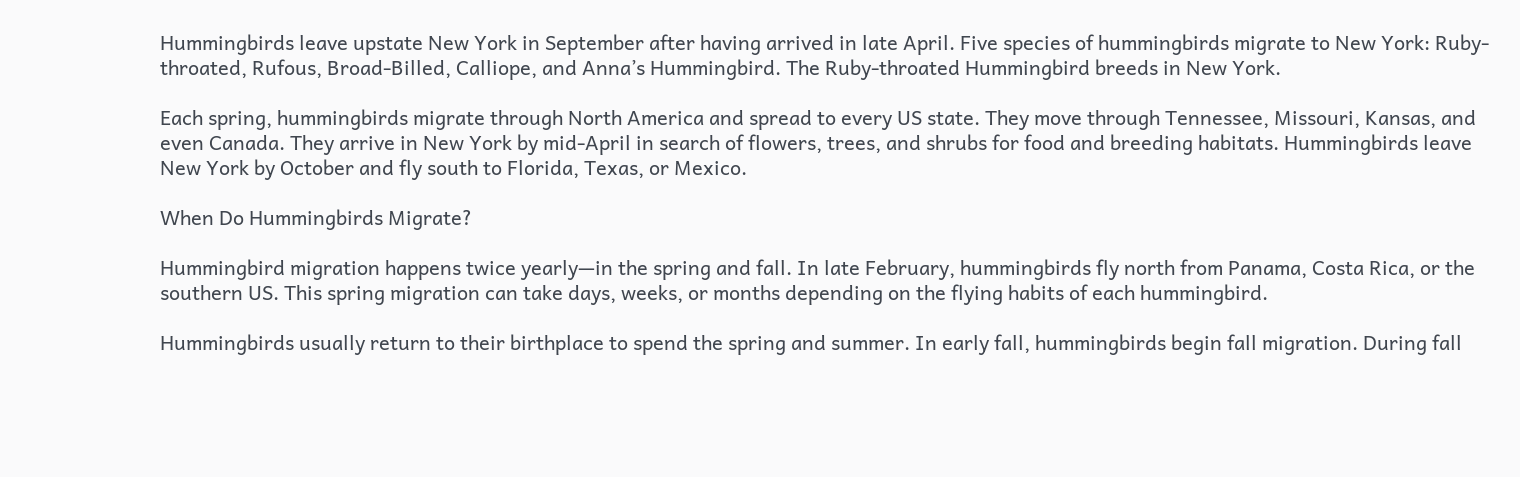Hummingbirds leave upstate New York in September after having arrived in late April. Five species of hummingbirds migrate to New York: Ruby-throated, Rufous, Broad-Billed, Calliope, and Anna’s Hummingbird. The Ruby-throated Hummingbird breeds in New York.

Each spring, hummingbirds migrate through North America and spread to every US state. They move through Tennessee, Missouri, Kansas, and even Canada. They arrive in New York by mid-April in search of flowers, trees, and shrubs for food and breeding habitats. Hummingbirds leave New York by October and fly south to Florida, Texas, or Mexico.

When Do Hummingbirds Migrate?

Hummingbird migration happens twice yearly—in the spring and fall. In late February, hummingbirds fly north from Panama, Costa Rica, or the southern US. This spring migration can take days, weeks, or months depending on the flying habits of each hummingbird.

Hummingbirds usually return to their birthplace to spend the spring and summer. In early fall, hummingbirds begin fall migration. During fall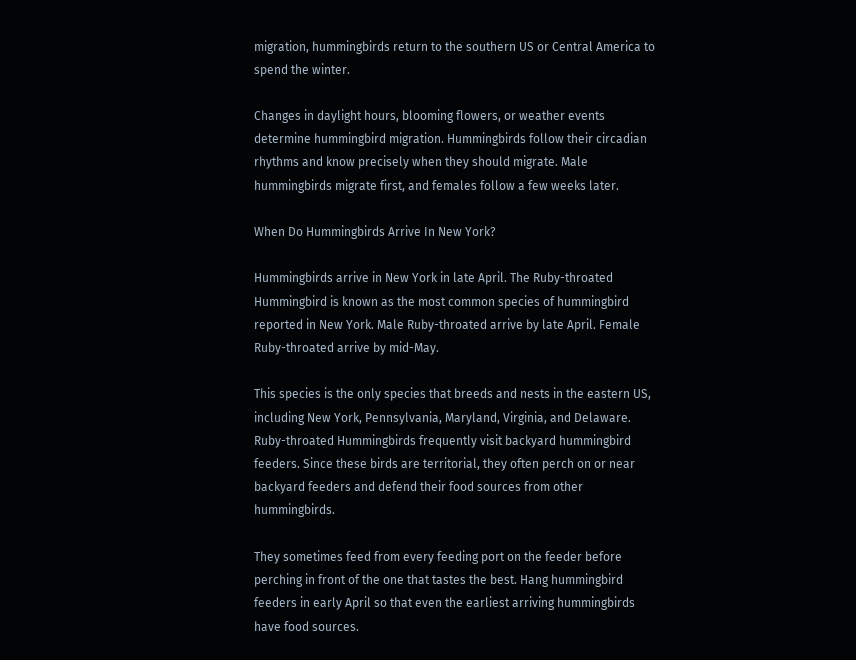migration, hummingbirds return to the southern US or Central America to spend the winter.

Changes in daylight hours, blooming flowers, or weather events determine hummingbird migration. Hummingbirds follow their circadian rhythms and know precisely when they should migrate. Male hummingbirds migrate first, and females follow a few weeks later.

When Do Hummingbirds Arrive In New York?

Hummingbirds arrive in New York in late April. The Ruby-throated Hummingbird is known as the most common species of hummingbird reported in New York. Male Ruby-throated arrive by late April. Female Ruby-throated arrive by mid-May.

This species is the only species that breeds and nests in the eastern US, including New York, Pennsylvania, Maryland, Virginia, and Delaware. Ruby-throated Hummingbirds frequently visit backyard hummingbird feeders. Since these birds are territorial, they often perch on or near backyard feeders and defend their food sources from other hummingbirds.

They sometimes feed from every feeding port on the feeder before perching in front of the one that tastes the best. Hang hummingbird feeders in early April so that even the earliest arriving hummingbirds have food sources.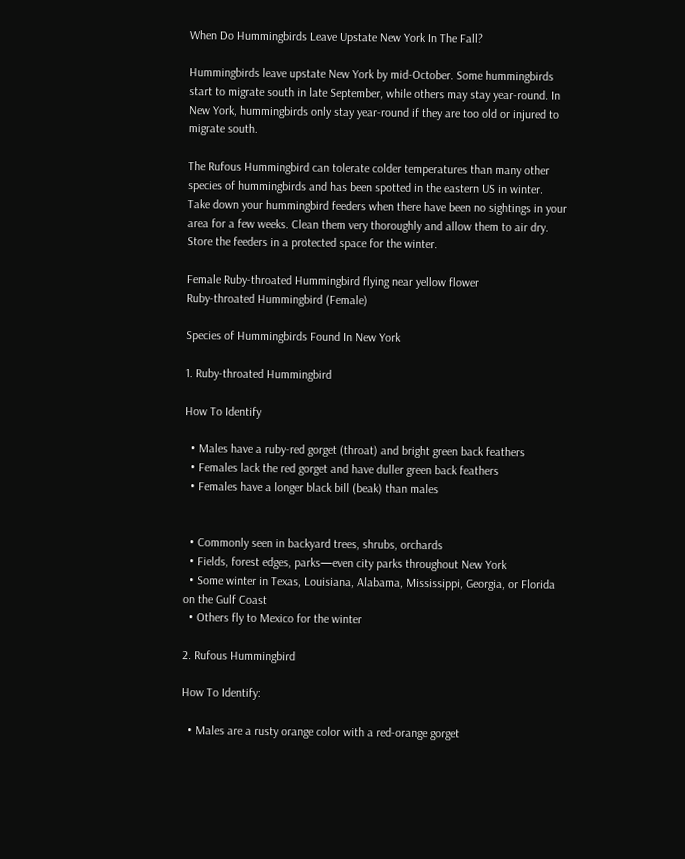When Do Hummingbirds Leave Upstate New York In The Fall?

Hummingbirds leave upstate New York by mid-October. Some hummingbirds start to migrate south in late September, while others may stay year-round. In New York, hummingbirds only stay year-round if they are too old or injured to migrate south.

The Rufous Hummingbird can tolerate colder temperatures than many other species of hummingbirds and has been spotted in the eastern US in winter. Take down your hummingbird feeders when there have been no sightings in your area for a few weeks. Clean them very thoroughly and allow them to air dry. Store the feeders in a protected space for the winter.

Female Ruby-throated Hummingbird flying near yellow flower
Ruby-throated Hummingbird (Female)

Species of Hummingbirds Found In New York

1. Ruby-throated Hummingbird

How To Identify

  • Males have a ruby-red gorget (throat) and bright green back feathers
  • Females lack the red gorget and have duller green back feathers
  • Females have a longer black bill (beak) than males


  • Commonly seen in backyard trees, shrubs, orchards
  • Fields, forest edges, parks—even city parks throughout New York
  • Some winter in Texas, Louisiana, Alabama, Mississippi, Georgia, or Florida on the Gulf Coast
  • Others fly to Mexico for the winter

2. Rufous Hummingbird

How To Identify:

  • Males are a rusty orange color with a red-orange gorget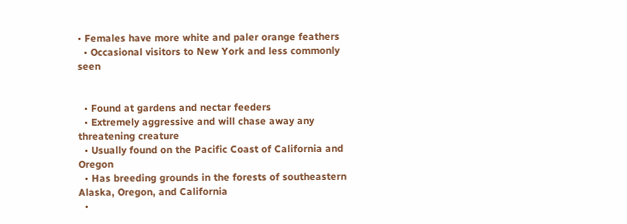• Females have more white and paler orange feathers
  • Occasional visitors to New York and less commonly seen


  • Found at gardens and nectar feeders
  • Extremely aggressive and will chase away any threatening creature
  • Usually found on the Pacific Coast of California and Oregon
  • Has breeding grounds in the forests of southeastern Alaska, Oregon, and California
  •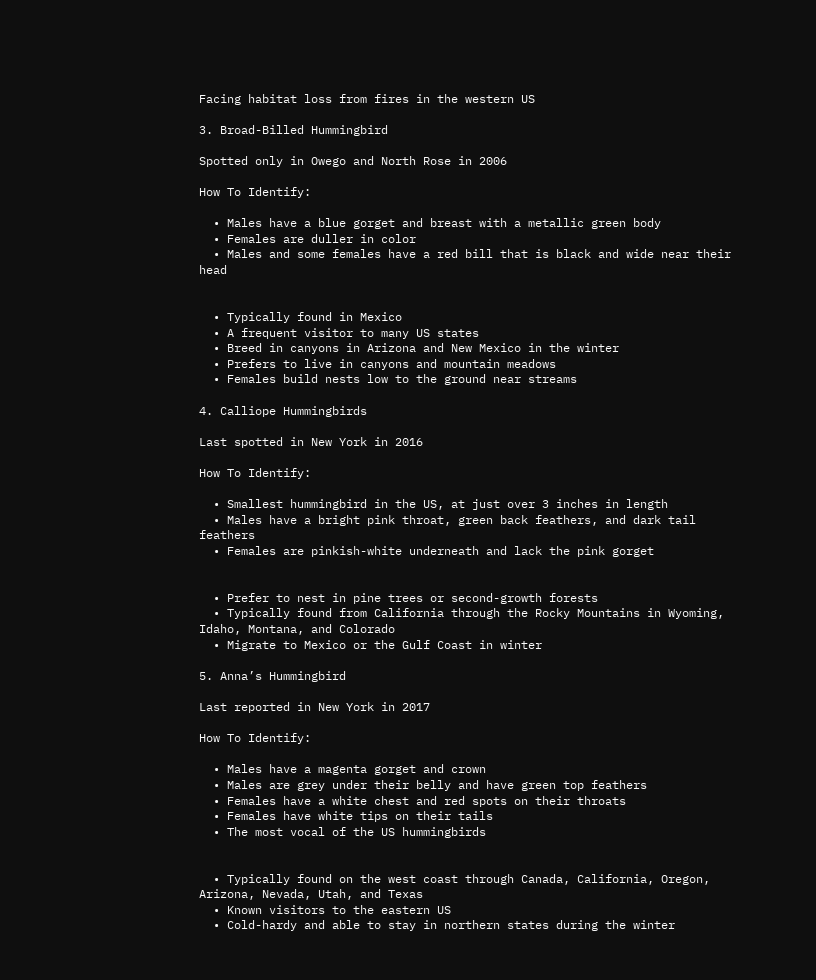Facing habitat loss from fires in the western US

3. Broad-Billed Hummingbird

Spotted only in Owego and North Rose in 2006

How To Identify:

  • Males have a blue gorget and breast with a metallic green body
  • Females are duller in color
  • Males and some females have a red bill that is black and wide near their head


  • Typically found in Mexico
  • A frequent visitor to many US states
  • Breed in canyons in Arizona and New Mexico in the winter
  • Prefers to live in canyons and mountain meadows
  • Females build nests low to the ground near streams

4. Calliope Hummingbirds

Last spotted in New York in 2016

How To Identify:

  • Smallest hummingbird in the US, at just over 3 inches in length
  • Males have a bright pink throat, green back feathers, and dark tail feathers
  • Females are pinkish-white underneath and lack the pink gorget


  • Prefer to nest in pine trees or second-growth forests
  • Typically found from California through the Rocky Mountains in Wyoming, Idaho, Montana, and Colorado
  • Migrate to Mexico or the Gulf Coast in winter

5. Anna’s Hummingbird

Last reported in New York in 2017

How To Identify:

  • Males have a magenta gorget and crown
  • Males are grey under their belly and have green top feathers
  • Females have a white chest and red spots on their throats
  • Females have white tips on their tails
  • The most vocal of the US hummingbirds


  • Typically found on the west coast through Canada, California, Oregon, Arizona, Nevada, Utah, and Texas
  • Known visitors to the eastern US
  • Cold-hardy and able to stay in northern states during the winter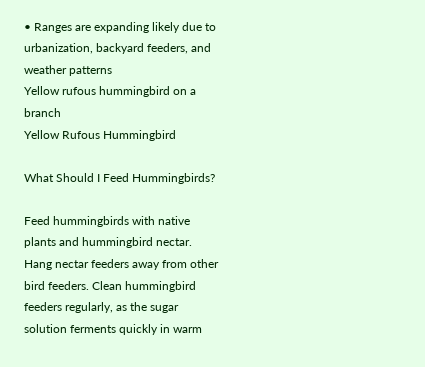• Ranges are expanding likely due to urbanization, backyard feeders, and weather patterns
Yellow rufous hummingbird on a branch
Yellow Rufous Hummingbird

What Should I Feed Hummingbirds?

Feed hummingbirds with native plants and hummingbird nectar. Hang nectar feeders away from other bird feeders. Clean hummingbird feeders regularly, as the sugar solution ferments quickly in warm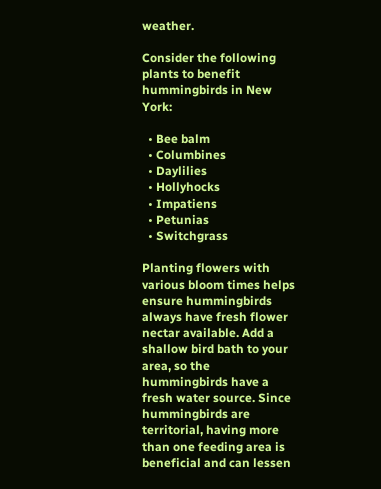weather.

Consider the following plants to benefit hummingbirds in New York:

  • Bee balm
  • Columbines
  • Daylilies
  • Hollyhocks
  • Impatiens
  • Petunias
  • Switchgrass

Planting flowers with various bloom times helps ensure hummingbirds always have fresh flower nectar available. Add a shallow bird bath to your area, so the hummingbirds have a fresh water source. Since hummingbirds are territorial, having more than one feeding area is beneficial and can lessen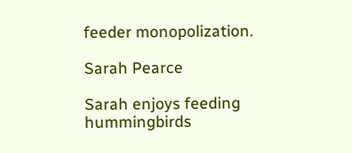feeder monopolization.

Sarah Pearce

Sarah enjoys feeding hummingbirds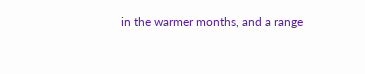in the warmer months, and a range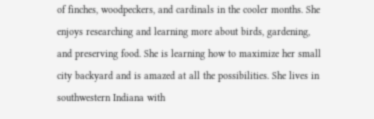of finches, woodpeckers, and cardinals in the cooler months. She enjoys researching and learning more about birds, gardening, and preserving food. She is learning how to maximize her small city backyard and is amazed at all the possibilities. She lives in southwestern Indiana with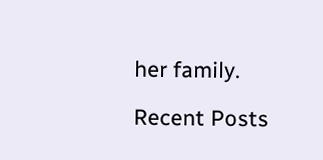her family.

Recent Posts